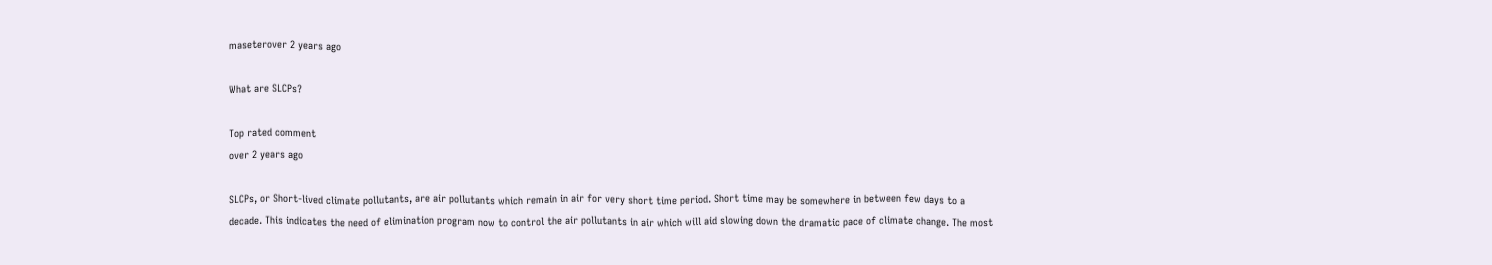maseterover 2 years ago

What are SLCPs?

Top rated comment
over 2 years ago

SLCPs, or Short-lived climate pollutants, are air pollutants which remain in air for very short time period. Short time may be somewhere in between few days to a decade. This indicates the need of elimination program now to control the air pollutants in air which will aid slowing down the dramatic pace of climate change. The most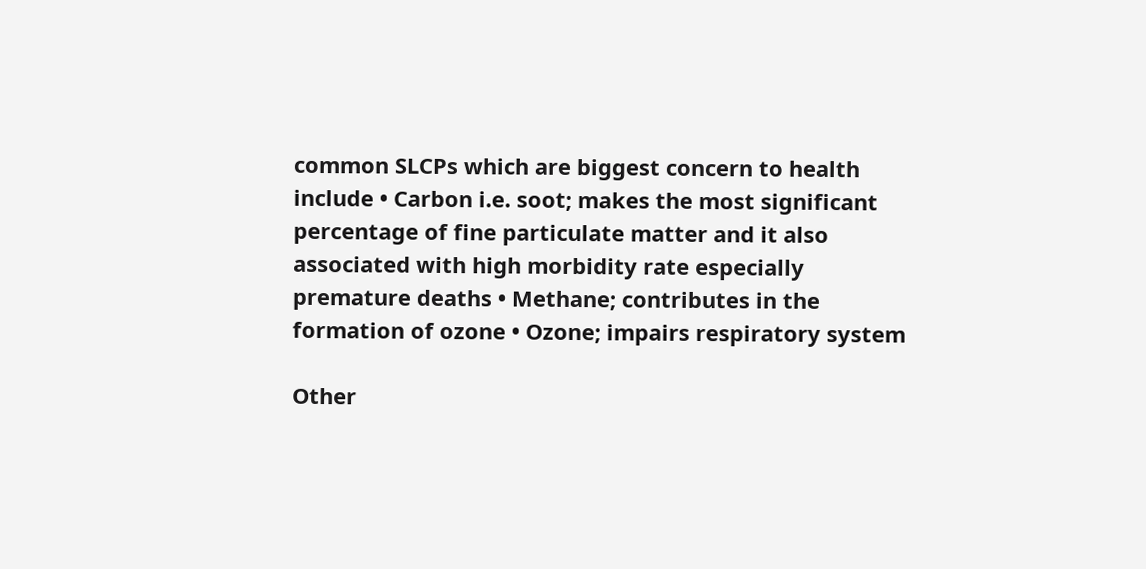common SLCPs which are biggest concern to health include • Carbon i.e. soot; makes the most significant percentage of fine particulate matter and it also associated with high morbidity rate especially premature deaths • Methane; contributes in the formation of ozone • Ozone; impairs respiratory system

Other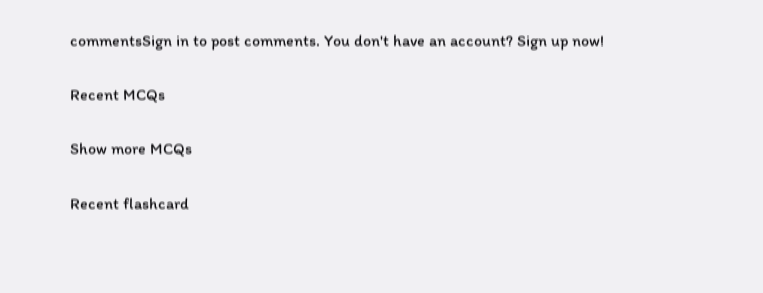commentsSign in to post comments. You don't have an account? Sign up now!

Recent MCQs

Show more MCQs

Recent flashcard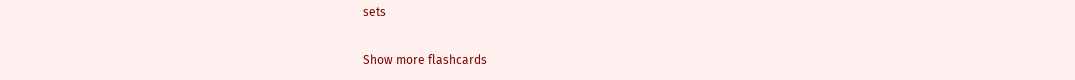sets

Show more flashcards